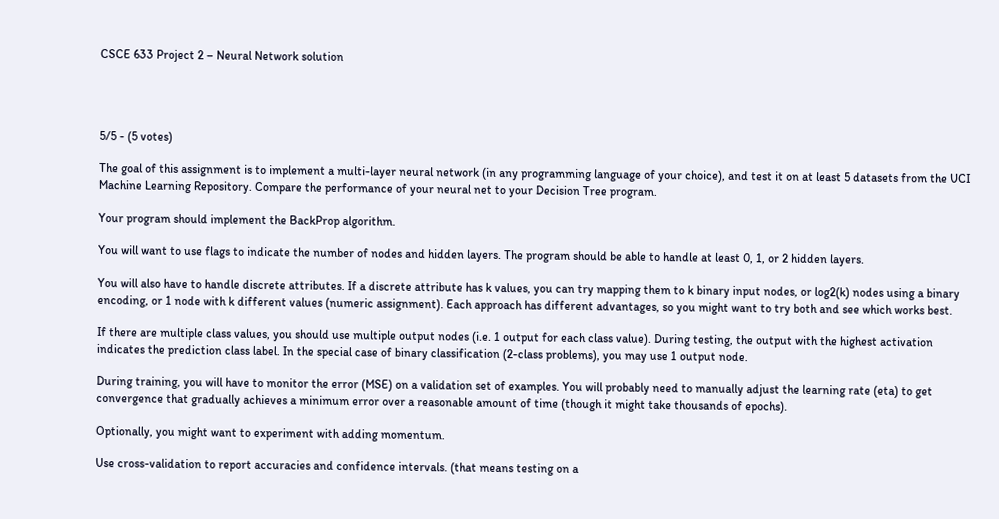CSCE 633 Project 2 – Neural Network solution




5/5 - (5 votes)

The goal of this assignment is to implement a multi-layer neural network (in any programming language of your choice), and test it on at least 5 datasets from the UCI Machine Learning Repository. Compare the performance of your neural net to your Decision Tree program.

Your program should implement the BackProp algorithm.

You will want to use flags to indicate the number of nodes and hidden layers. The program should be able to handle at least 0, 1, or 2 hidden layers.

You will also have to handle discrete attributes. If a discrete attribute has k values, you can try mapping them to k binary input nodes, or log2(k) nodes using a binary encoding, or 1 node with k different values (numeric assignment). Each approach has different advantages, so you might want to try both and see which works best.

If there are multiple class values, you should use multiple output nodes (i.e. 1 output for each class value). During testing, the output with the highest activation indicates the prediction class label. In the special case of binary classification (2-class problems), you may use 1 output node.

During training, you will have to monitor the error (MSE) on a validation set of examples. You will probably need to manually adjust the learning rate (eta) to get convergence that gradually achieves a minimum error over a reasonable amount of time (though it might take thousands of epochs).

Optionally, you might want to experiment with adding momentum.

Use cross-validation to report accuracies and confidence intervals. (that means testing on a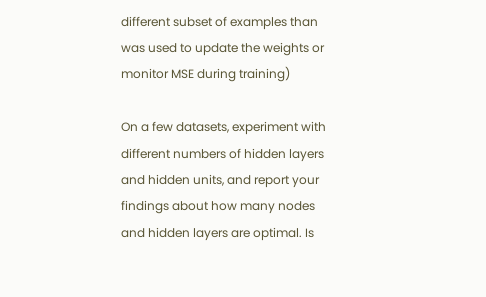different subset of examples than was used to update the weights or monitor MSE during training)

On a few datasets, experiment with different numbers of hidden layers and hidden units, and report your findings about how many nodes and hidden layers are optimal. Is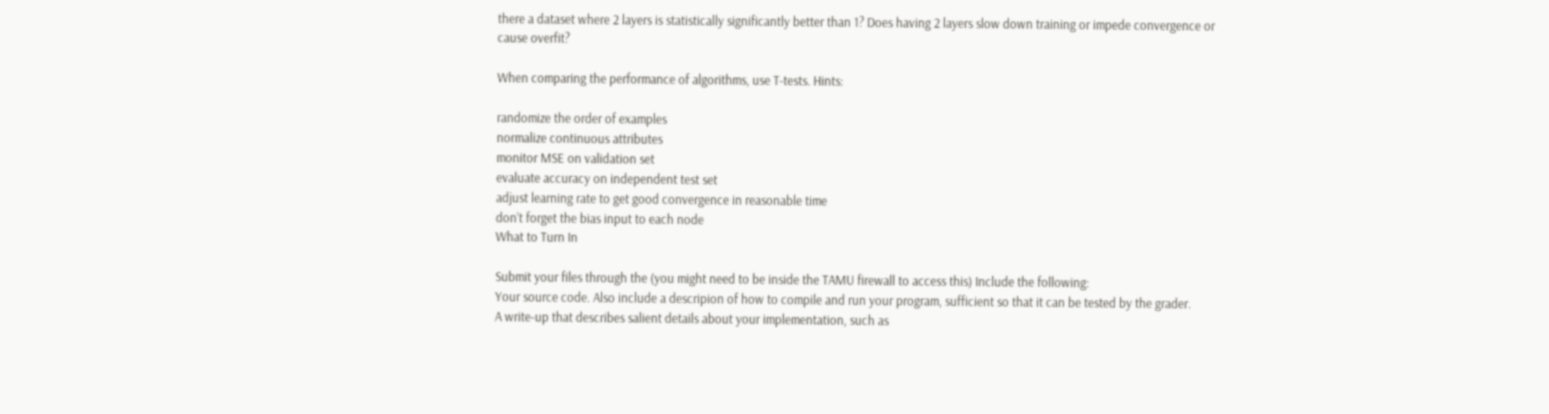there a dataset where 2 layers is statistically significantly better than 1? Does having 2 layers slow down training or impede convergence or cause overfit?

When comparing the performance of algorithms, use T-tests. Hints:

randomize the order of examples
normalize continuous attributes
monitor MSE on validation set
evaluate accuracy on independent test set
adjust learning rate to get good convergence in reasonable time
don’t forget the bias input to each node
What to Turn In

Submit your files through the (you might need to be inside the TAMU firewall to access this) Include the following:
Your source code. Also include a descripion of how to compile and run your program, sufficient so that it can be tested by the grader.
A write-up that describes salient details about your implementation, such as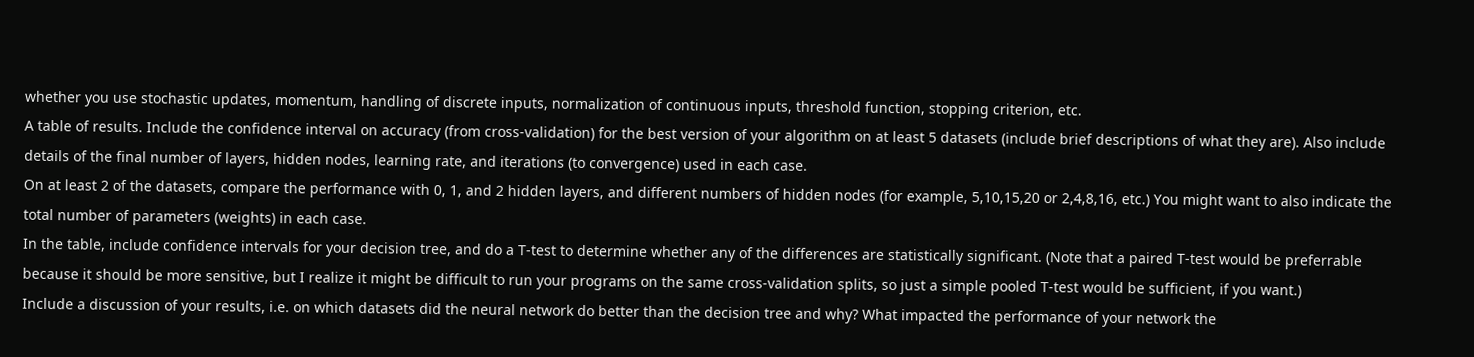whether you use stochastic updates, momentum, handling of discrete inputs, normalization of continuous inputs, threshold function, stopping criterion, etc.
A table of results. Include the confidence interval on accuracy (from cross-validation) for the best version of your algorithm on at least 5 datasets (include brief descriptions of what they are). Also include details of the final number of layers, hidden nodes, learning rate, and iterations (to convergence) used in each case.
On at least 2 of the datasets, compare the performance with 0, 1, and 2 hidden layers, and different numbers of hidden nodes (for example, 5,10,15,20 or 2,4,8,16, etc.) You might want to also indicate the total number of parameters (weights) in each case.
In the table, include confidence intervals for your decision tree, and do a T-test to determine whether any of the differences are statistically significant. (Note that a paired T-test would be preferrable because it should be more sensitive, but I realize it might be difficult to run your programs on the same cross-validation splits, so just a simple pooled T-test would be sufficient, if you want.)
Include a discussion of your results, i.e. on which datasets did the neural network do better than the decision tree and why? What impacted the performance of your network the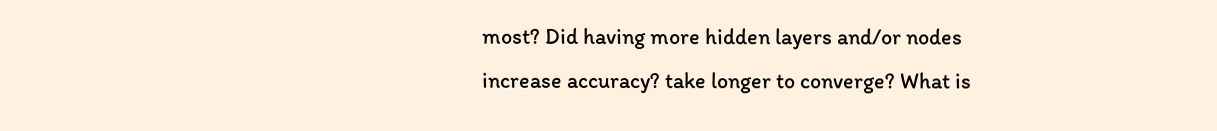most? Did having more hidden layers and/or nodes increase accuracy? take longer to converge? What is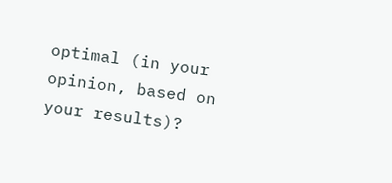optimal (in your opinion, based on your results)?